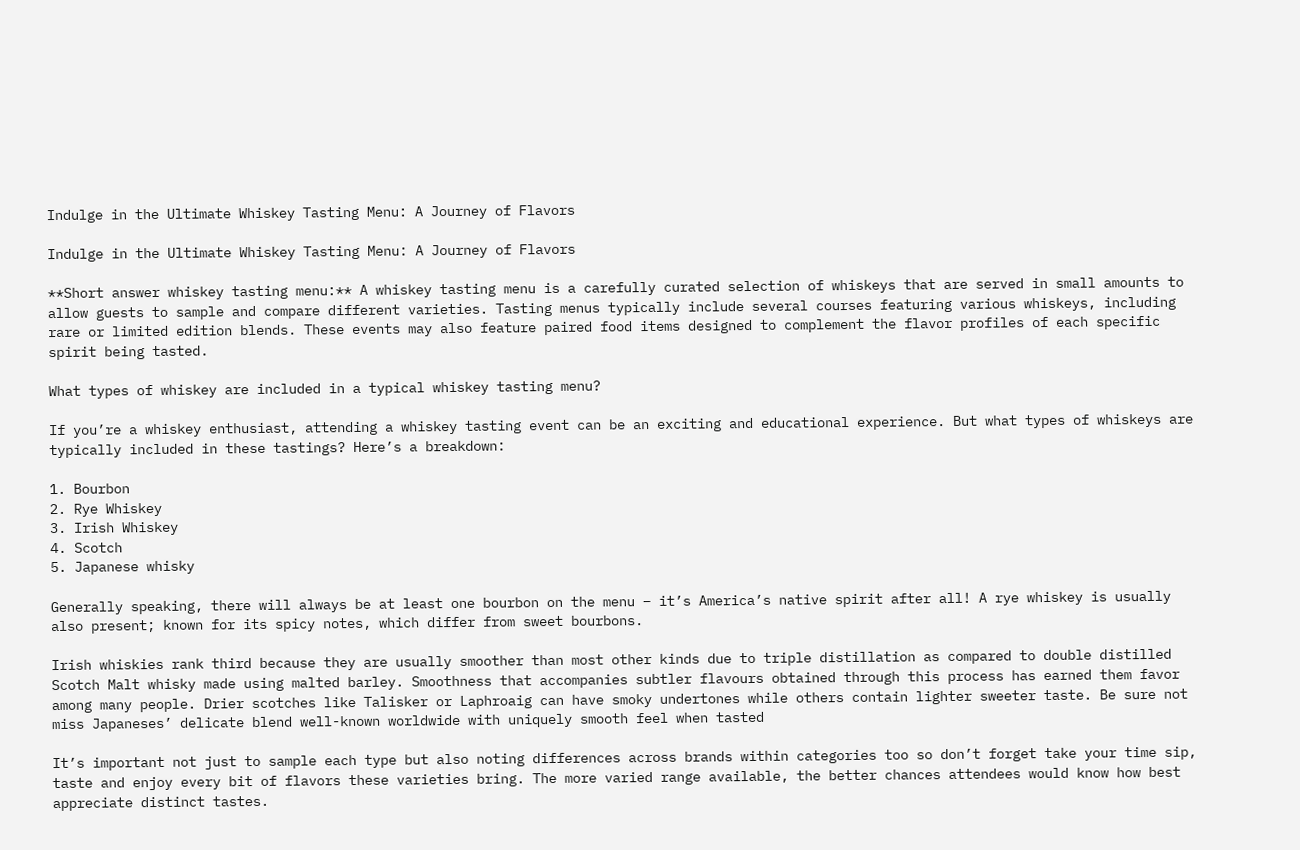Indulge in the Ultimate Whiskey Tasting Menu: A Journey of Flavors

Indulge in the Ultimate Whiskey Tasting Menu: A Journey of Flavors

**Short answer whiskey tasting menu:** A whiskey tasting menu is a carefully curated selection of whiskeys that are served in small amounts to allow guests to sample and compare different varieties. Tasting menus typically include several courses featuring various whiskeys, including rare or limited edition blends. These events may also feature paired food items designed to complement the flavor profiles of each specific spirit being tasted.

What types of whiskey are included in a typical whiskey tasting menu?

If you’re a whiskey enthusiast, attending a whiskey tasting event can be an exciting and educational experience. But what types of whiskeys are typically included in these tastings? Here’s a breakdown:

1. Bourbon
2. Rye Whiskey
3. Irish Whiskey
4. Scotch
5. Japanese whisky

Generally speaking, there will always be at least one bourbon on the menu – it’s America’s native spirit after all! A rye whiskey is usually also present; known for its spicy notes, which differ from sweet bourbons.

Irish whiskies rank third because they are usually smoother than most other kinds due to triple distillation as compared to double distilled Scotch Malt whisky made using malted barley. Smoothness that accompanies subtler flavours obtained through this process has earned them favor among many people. Drier scotches like Talisker or Laphroaig can have smoky undertones while others contain lighter sweeter taste. Be sure not miss Japaneses’ delicate blend well-known worldwide with uniquely smooth feel when tasted

It’s important not just to sample each type but also noting differences across brands within categories too so don’t forget take your time sip, taste and enjoy every bit of flavors these varieties bring. The more varied range available, the better chances attendees would know how best appreciate distinct tastes.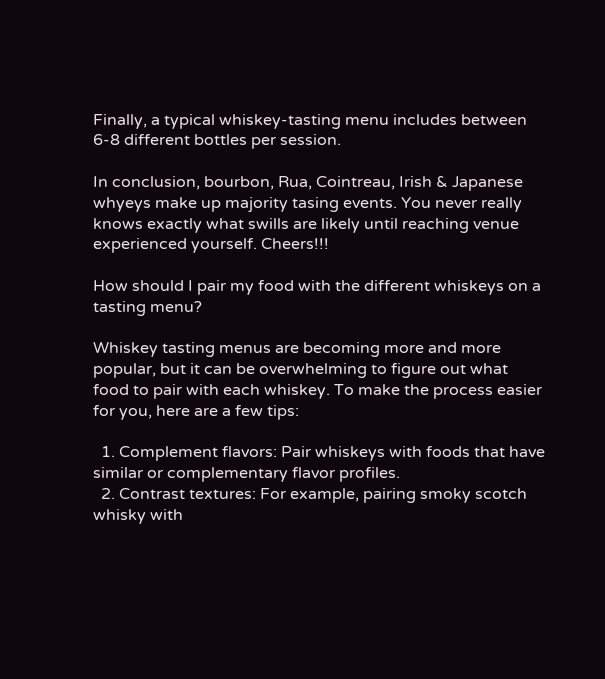Finally, a typical whiskey-tasting menu includes between 6-8 different bottles per session.

In conclusion, bourbon, Rua, Cointreau, Irish & Japanese whyeys make up majority tasing events. You never really knows exactly what swills are likely until reaching venue experienced yourself. Cheers!!!

How should I pair my food with the different whiskeys on a tasting menu?

Whiskey tasting menus are becoming more and more popular, but it can be overwhelming to figure out what food to pair with each whiskey. To make the process easier for you, here are a few tips:

  1. Complement flavors: Pair whiskeys with foods that have similar or complementary flavor profiles.
  2. Contrast textures: For example, pairing smoky scotch whisky with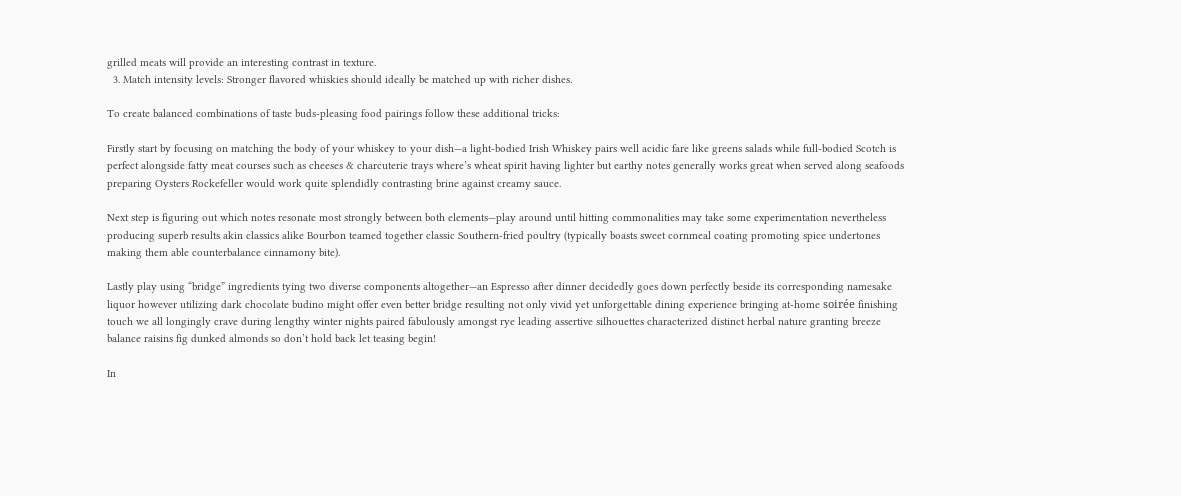grilled meats will provide an interesting contrast in texture.
  3. Match intensity levels: Stronger flavored whiskies should ideally be matched up with richer dishes.

To create balanced combinations of taste buds-pleasing food pairings follow these additional tricks:

Firstly start by focusing on matching the body of your whiskey to your dish—a light-bodied Irish Whiskey pairs well acidic fare like greens salads while full-bodied Scotch is perfect alongside fatty meat courses such as cheeses & charcuterie trays where’s wheat spirit having lighter but earthy notes generally works great when served along seafoods preparing Oysters Rockefeller would work quite splendidly contrasting brine against creamy sauce.

Next step is figuring out which notes resonate most strongly between both elements—play around until hitting commonalities may take some experimentation nevertheless producing superb results akin classics alike Bourbon teamed together classic Southern-fried poultry (typically boasts sweet cornmeal coating promoting spice undertones making them able counterbalance cinnamony bite).

Lastly play using “bridge” ingredients tying two diverse components altogether—an Espresso after dinner decidedly goes down perfectly beside its corresponding namesake liquor however utilizing dark chocolate budino might offer even better bridge resulting not only vivid yet unforgettable dining experience bringing at-home soirée finishing touch we all longingly crave during lengthy winter nights paired fabulously amongst rye leading assertive silhouettes characterized distinct herbal nature granting breeze balance raisins fig dunked almonds so don’t hold back let teasing begin!

In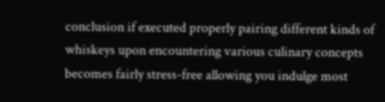conclusion if executed properly pairing different kinds of whiskeys upon encountering various culinary concepts becomes fairly stress-free allowing you indulge most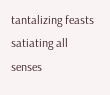tantalizing feasts satiating all senses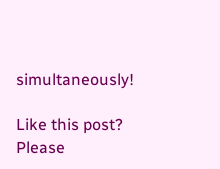simultaneously!

Like this post? Please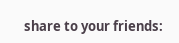share to your friends: